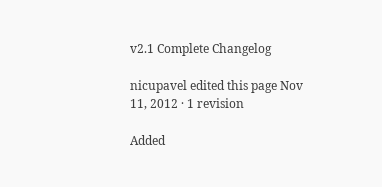v2.1 Complete Changelog

nicupavel edited this page Nov 11, 2012 · 1 revision

Added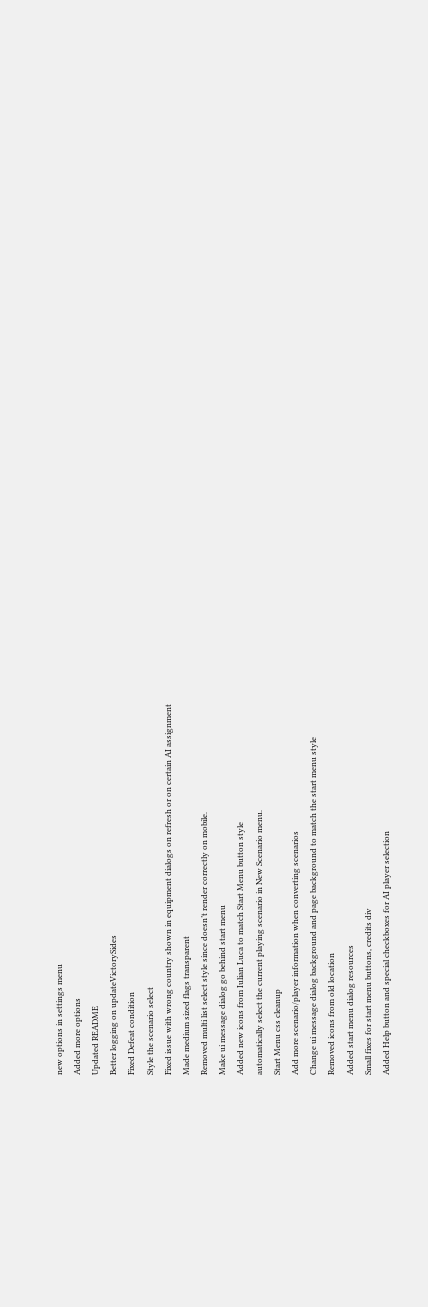new options in settings menu
Added more options
Updated README
Better logging on updateVictorySides
Fixed Defeat condition
Style the scenario select
Fixed issue with wrong country shown in equipment dialogs on refresh or on certain AI assignment
Made medium sized flags transparent
Removed multi list select style since doesn’t render correctly on mobile.
Make ui message dialog go behind start menu
Added new icons from Iulian Luca to match Start Menu button style
automatically select the current playing scenario in New Scenario menu.
Start Menu css cleanup
Add more scenario/player information when converting scenarios
Change ui message dialog background and page background to match the start menu style
Removed icons from old location
Added start menu dialog resources
Small fixes for start menu buttons, credits div
Added Help button and special checkboxes for AI player selection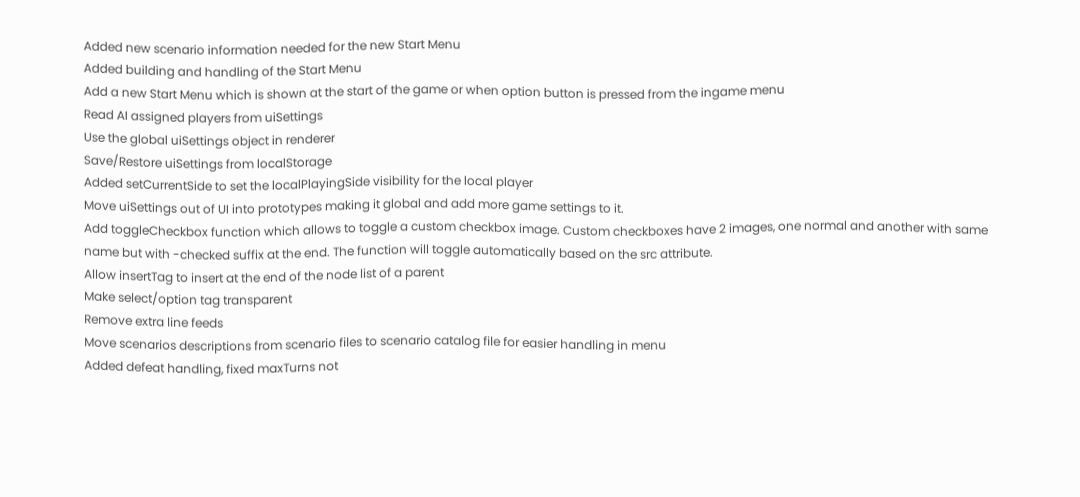Added new scenario information needed for the new Start Menu
Added building and handling of the Start Menu
Add a new Start Menu which is shown at the start of the game or when option button is pressed from the ingame menu
Read AI assigned players from uiSettings
Use the global uiSettings object in renderer
Save/Restore uiSettings from localStorage
Added setCurrentSide to set the localPlayingSide visibility for the local player
Move uiSettings out of UI into prototypes making it global and add more game settings to it.
Add toggleCheckbox function which allows to toggle a custom checkbox image. Custom checkboxes have 2 images, one normal and another with same name but with -checked suffix at the end. The function will toggle automatically based on the src attribute.
Allow insertTag to insert at the end of the node list of a parent
Make select/option tag transparent
Remove extra line feeds
Move scenarios descriptions from scenario files to scenario catalog file for easier handling in menu
Added defeat handling, fixed maxTurns not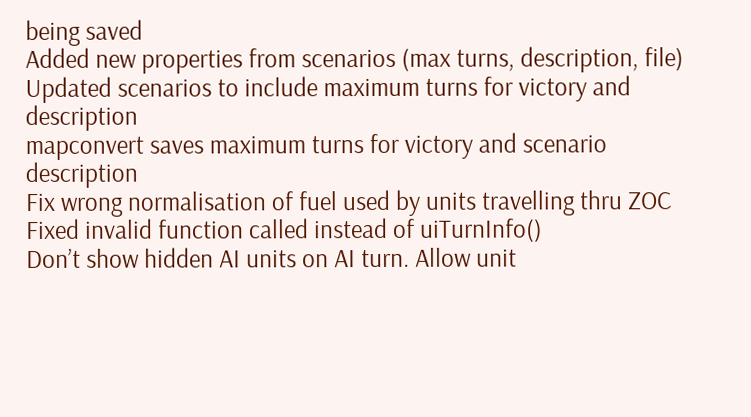being saved
Added new properties from scenarios (max turns, description, file)
Updated scenarios to include maximum turns for victory and description
mapconvert saves maximum turns for victory and scenario description
Fix wrong normalisation of fuel used by units travelling thru ZOC
Fixed invalid function called instead of uiTurnInfo()
Don’t show hidden AI units on AI turn. Allow unit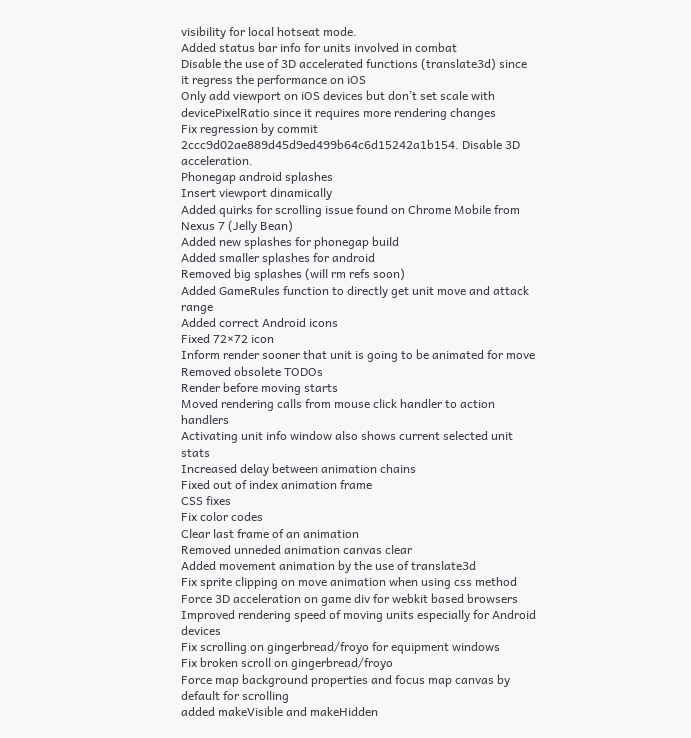visibility for local hotseat mode.
Added status bar info for units involved in combat
Disable the use of 3D accelerated functions (translate3d) since it regress the performance on iOS
Only add viewport on iOS devices but don’t set scale with devicePixelRatio since it requires more rendering changes
Fix regression by commit 2ccc9d02ae889d45d9ed499b64c6d15242a1b154. Disable 3D acceleration.
Phonegap android splashes
Insert viewport dinamically
Added quirks for scrolling issue found on Chrome Mobile from Nexus 7 (Jelly Bean)
Added new splashes for phonegap build
Added smaller splashes for android
Removed big splashes (will rm refs soon)
Added GameRules function to directly get unit move and attack range
Added correct Android icons
Fixed 72×72 icon
Inform render sooner that unit is going to be animated for move
Removed obsolete TODOs
Render before moving starts
Moved rendering calls from mouse click handler to action handlers
Activating unit info window also shows current selected unit stats
Increased delay between animation chains
Fixed out of index animation frame
CSS fixes
Fix color codes
Clear last frame of an animation
Removed unneded animation canvas clear
Added movement animation by the use of translate3d
Fix sprite clipping on move animation when using css method
Force 3D acceleration on game div for webkit based browsers
Improved rendering speed of moving units especially for Android devices
Fix scrolling on gingerbread/froyo for equipment windows
Fix broken scroll on gingerbread/froyo
Force map background properties and focus map canvas by default for scrolling
added makeVisible and makeHidden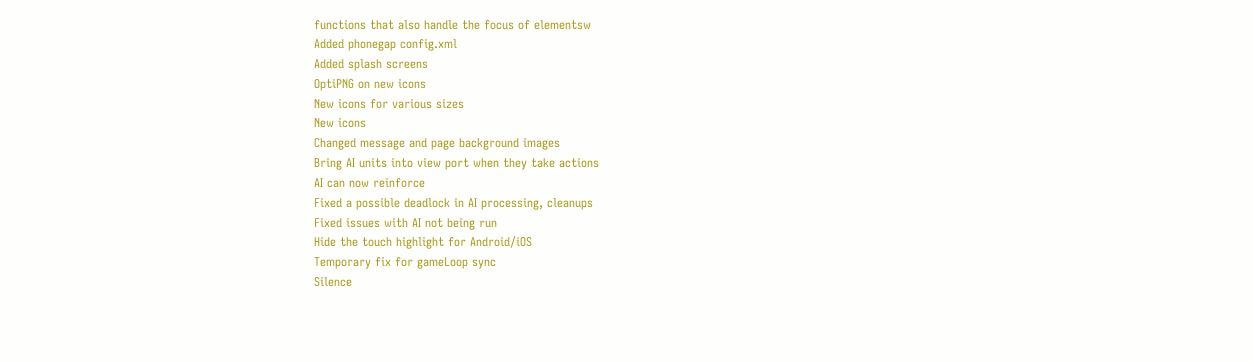functions that also handle the focus of elementsw
Added phonegap config.xml
Added splash screens
OptiPNG on new icons
New icons for various sizes
New icons
Changed message and page background images
Bring AI units into view port when they take actions
AI can now reinforce
Fixed a possible deadlock in AI processing, cleanups
Fixed issues with AI not being run
Hide the touch highlight for Android/iOS
Temporary fix for gameLoop sync
Silence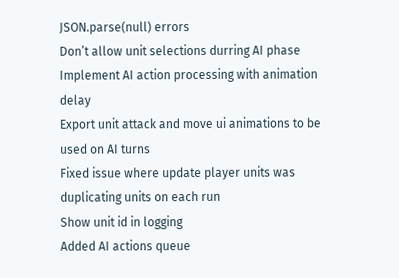JSON.parse(null) errors
Don’t allow unit selections durring AI phase
Implement AI action processing with animation delay
Export unit attack and move ui animations to be used on AI turns
Fixed issue where update player units was duplicating units on each run
Show unit id in logging
Added AI actions queue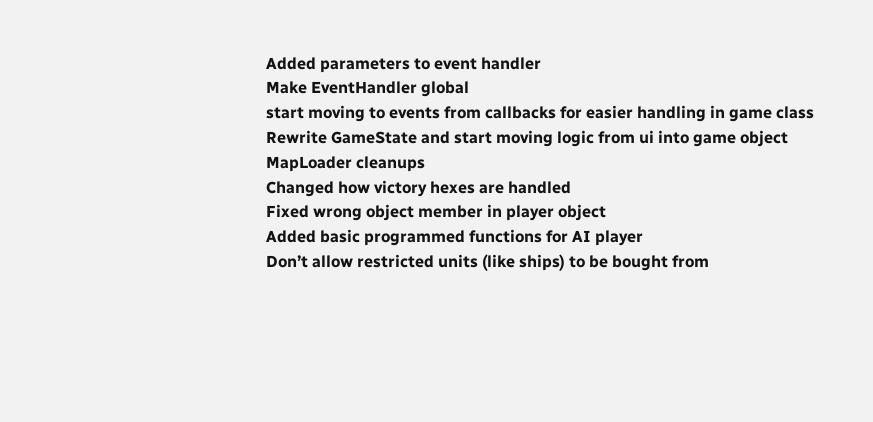Added parameters to event handler
Make EventHandler global
start moving to events from callbacks for easier handling in game class
Rewrite GameState and start moving logic from ui into game object
MapLoader cleanups
Changed how victory hexes are handled
Fixed wrong object member in player object
Added basic programmed functions for AI player
Don’t allow restricted units (like ships) to be bought from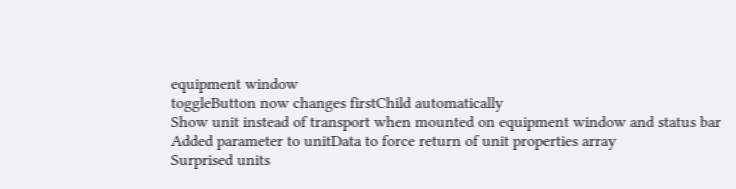equipment window
toggleButton now changes firstChild automatically
Show unit instead of transport when mounted on equipment window and status bar
Added parameter to unitData to force return of unit properties array
Surprised units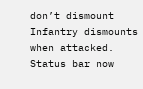don’t dismount
Infantry dismounts when attacked.
Status bar now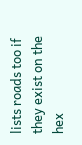lists roads too if they exist on the hex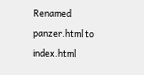Renamed panzer.html to index.html